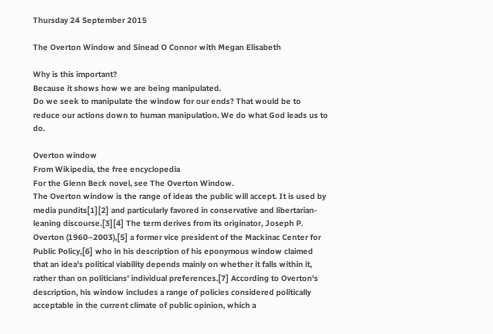Thursday 24 September 2015

The Overton Window and Sinead O Connor with Megan Elisabeth

Why is this important?
Because it shows how we are being manipulated.
Do we seek to manipulate the window for our ends? That would be to reduce our actions down to human manipulation. We do what God leads us to do.

Overton window
From Wikipedia, the free encyclopedia
For the Glenn Beck novel, see The Overton Window.
The Overton window is the range of ideas the public will accept. It is used by media pundits[1][2] and particularly favored in conservative and libertarian-leaning discourse.[3][4] The term derives from its originator, Joseph P. Overton (1960–2003),[5] a former vice president of the Mackinac Center for Public Policy,[6] who in his description of his eponymous window claimed that an idea's political viability depends mainly on whether it falls within it, rather than on politicians' individual preferences.[7] According to Overton's description, his window includes a range of policies considered politically acceptable in the current climate of public opinion, which a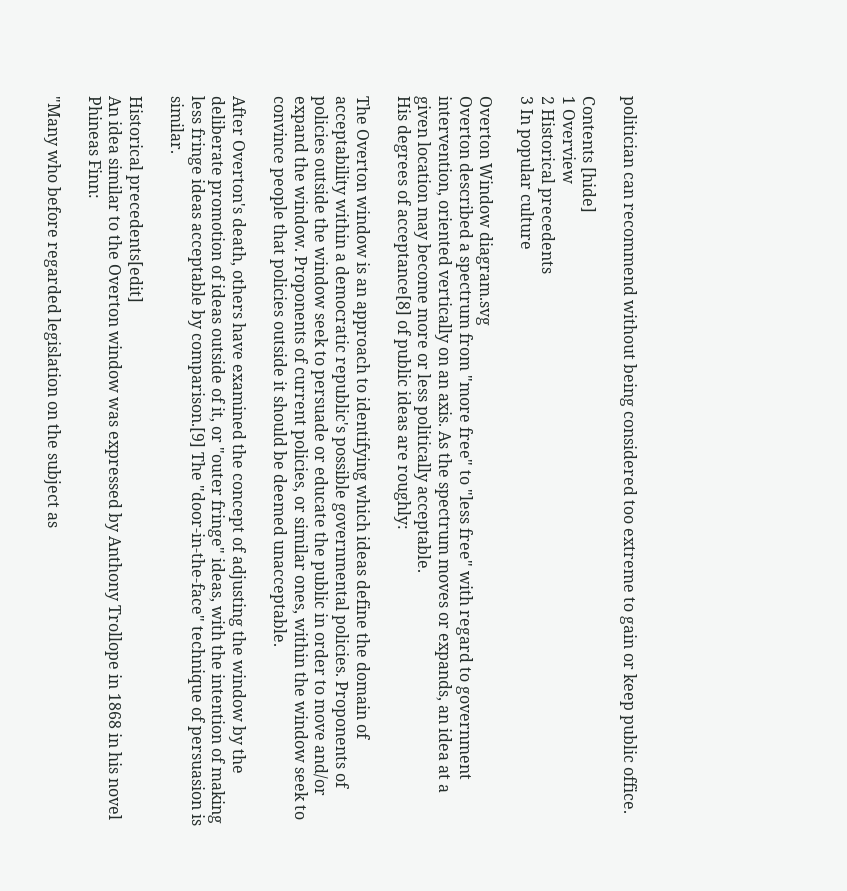politician can recommend without being considered too extreme to gain or keep public office.

Contents [hide]
1 Overview
2 Historical precedents
3 In popular culture

Overton Window diagram.svg
Overton described a spectrum from "more free" to "less free" with regard to government intervention, oriented vertically on an axis. As the spectrum moves or expands, an idea at a given location may become more or less politically acceptable.
His degrees of acceptance[8] of public ideas are roughly:

The Overton window is an approach to identifying which ideas define the domain of acceptability within a democratic republic's possible governmental policies. Proponents of policies outside the window seek to persuade or educate the public in order to move and/or expand the window. Proponents of current policies, or similar ones, within the window seek to convince people that policies outside it should be deemed unacceptable.

After Overton's death, others have examined the concept of adjusting the window by the deliberate promotion of ideas outside of it, or "outer fringe" ideas, with the intention of making less fringe ideas acceptable by comparison.[9] The "door-in-the-face" technique of persuasion is similar.

Historical precedents[edit]
An idea similar to the Overton window was expressed by Anthony Trollope in 1868 in his novel Phineas Finn:

"Many who before regarded legislation on the subject as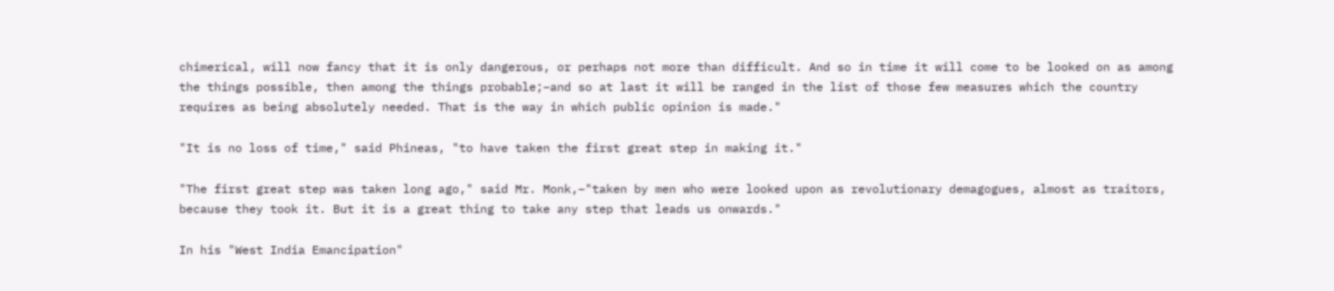chimerical, will now fancy that it is only dangerous, or perhaps not more than difficult. And so in time it will come to be looked on as among the things possible, then among the things probable;–and so at last it will be ranged in the list of those few measures which the country requires as being absolutely needed. That is the way in which public opinion is made."

"It is no loss of time," said Phineas, "to have taken the first great step in making it."

"The first great step was taken long ago," said Mr. Monk,–"taken by men who were looked upon as revolutionary demagogues, almost as traitors, because they took it. But it is a great thing to take any step that leads us onwards."

In his "West India Emancipation"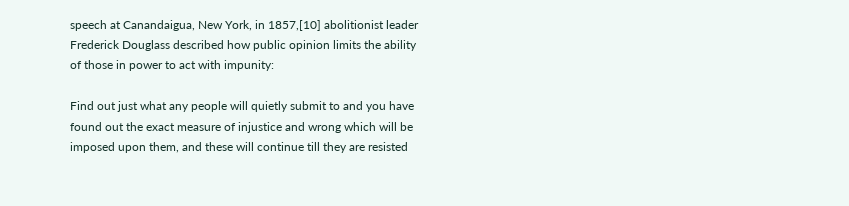speech at Canandaigua, New York, in 1857,[10] abolitionist leader Frederick Douglass described how public opinion limits the ability of those in power to act with impunity:

Find out just what any people will quietly submit to and you have found out the exact measure of injustice and wrong which will be imposed upon them, and these will continue till they are resisted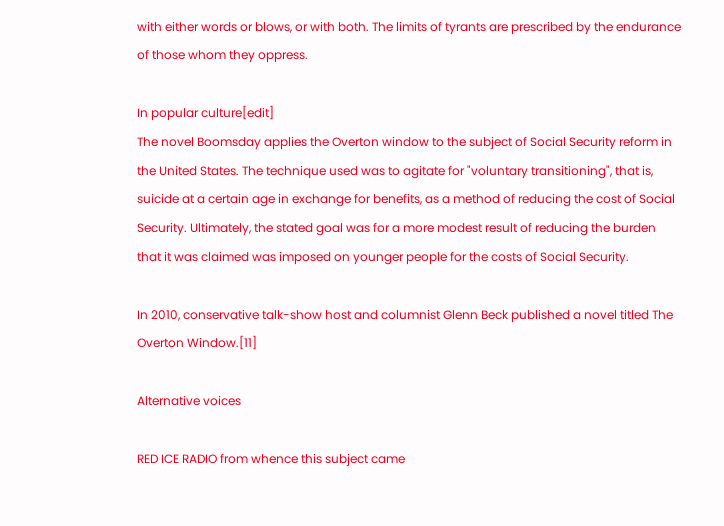with either words or blows, or with both. The limits of tyrants are prescribed by the endurance of those whom they oppress.

In popular culture[edit]
The novel Boomsday applies the Overton window to the subject of Social Security reform in the United States. The technique used was to agitate for "voluntary transitioning", that is, suicide at a certain age in exchange for benefits, as a method of reducing the cost of Social Security. Ultimately, the stated goal was for a more modest result of reducing the burden that it was claimed was imposed on younger people for the costs of Social Security.

In 2010, conservative talk-show host and columnist Glenn Beck published a novel titled The Overton Window.[11]

Alternative voices

RED ICE RADIO from whence this subject came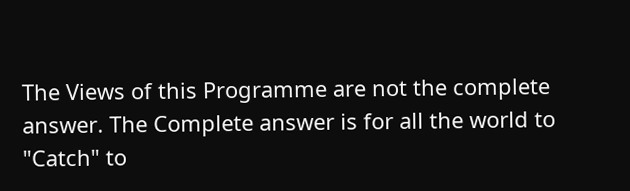The Views of this Programme are not the complete answer. The Complete answer is for all the world to "Catch" to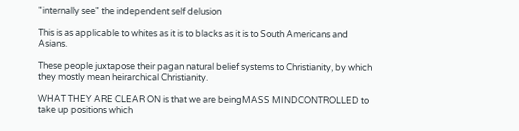"internally see" the independent self delusion

This is as applicable to whites as it is to blacks as it is to South Americans and Asians.

These people juxtapose their pagan natural belief systems to Christianity, by which they mostly mean heirarchical Christianity.

WHAT THEY ARE CLEAR ON is that we are beingMASS MINDCONTROLLED to take up positions which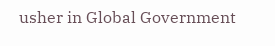usher in Global Government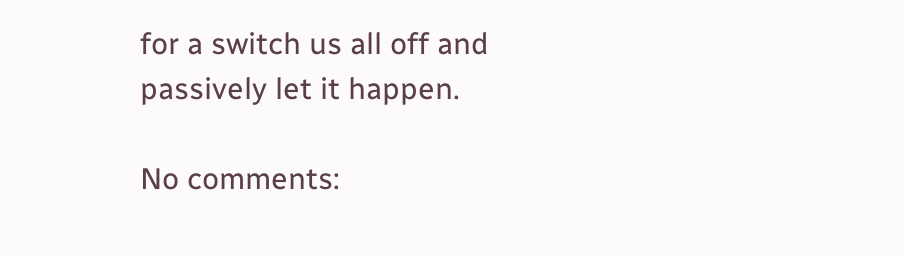for a switch us all off and passively let it happen.

No comments: